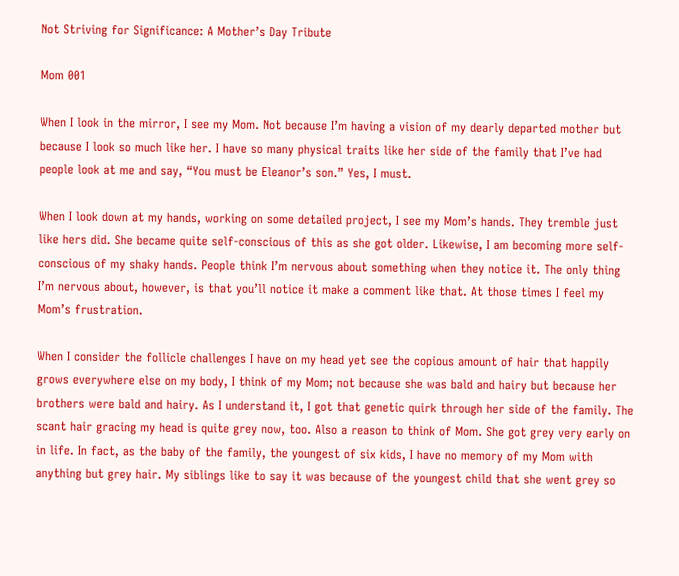Not Striving for Significance: A Mother’s Day Tribute

Mom 001

When I look in the mirror, I see my Mom. Not because I’m having a vision of my dearly departed mother but because I look so much like her. I have so many physical traits like her side of the family that I’ve had people look at me and say, “You must be Eleanor’s son.” Yes, I must.

When I look down at my hands, working on some detailed project, I see my Mom’s hands. They tremble just like hers did. She became quite self-conscious of this as she got older. Likewise, I am becoming more self-conscious of my shaky hands. People think I’m nervous about something when they notice it. The only thing I’m nervous about, however, is that you’ll notice it make a comment like that. At those times I feel my Mom’s frustration.

When I consider the follicle challenges I have on my head yet see the copious amount of hair that happily grows everywhere else on my body, I think of my Mom; not because she was bald and hairy but because her brothers were bald and hairy. As I understand it, I got that genetic quirk through her side of the family. The scant hair gracing my head is quite grey now, too. Also a reason to think of Mom. She got grey very early on in life. In fact, as the baby of the family, the youngest of six kids, I have no memory of my Mom with anything but grey hair. My siblings like to say it was because of the youngest child that she went grey so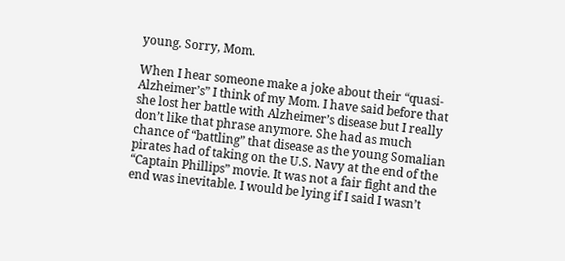young. Sorry, Mom.

When I hear someone make a joke about their “quasi-Alzheimer’s” I think of my Mom. I have said before that she lost her battle with Alzheimer’s disease but I really don’t like that phrase anymore. She had as much chance of “battling” that disease as the young Somalian pirates had of taking on the U.S. Navy at the end of the “Captain Phillips” movie. It was not a fair fight and the end was inevitable. I would be lying if I said I wasn’t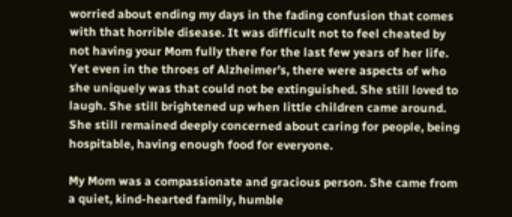worried about ending my days in the fading confusion that comes with that horrible disease. It was difficult not to feel cheated by not having your Mom fully there for the last few years of her life. Yet even in the throes of Alzheimer’s, there were aspects of who she uniquely was that could not be extinguished. She still loved to laugh. She still brightened up when little children came around. She still remained deeply concerned about caring for people, being hospitable, having enough food for everyone.

My Mom was a compassionate and gracious person. She came from a quiet, kind-hearted family, humble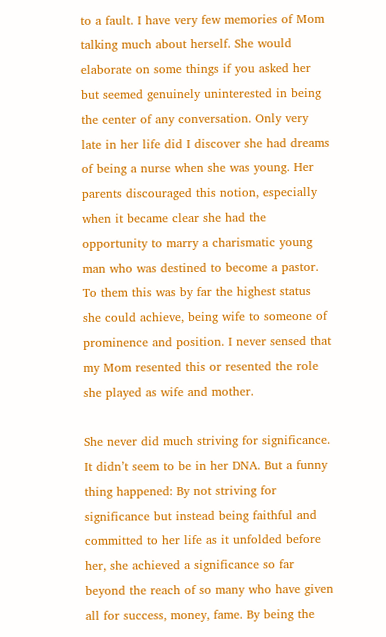to a fault. I have very few memories of Mom talking much about herself. She would elaborate on some things if you asked her but seemed genuinely uninterested in being the center of any conversation. Only very late in her life did I discover she had dreams of being a nurse when she was young. Her parents discouraged this notion, especially when it became clear she had the opportunity to marry a charismatic young man who was destined to become a pastor. To them this was by far the highest status she could achieve, being wife to someone of prominence and position. I never sensed that my Mom resented this or resented the role she played as wife and mother.

She never did much striving for significance. It didn’t seem to be in her DNA. But a funny thing happened: By not striving for significance but instead being faithful and committed to her life as it unfolded before her, she achieved a significance so far beyond the reach of so many who have given all for success, money, fame. By being the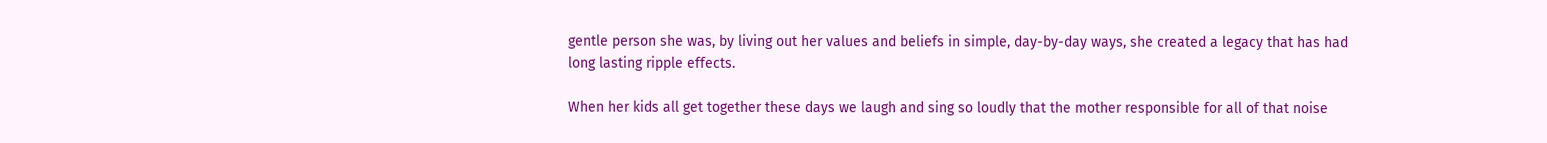gentle person she was, by living out her values and beliefs in simple, day-by-day ways, she created a legacy that has had long lasting ripple effects.

When her kids all get together these days we laugh and sing so loudly that the mother responsible for all of that noise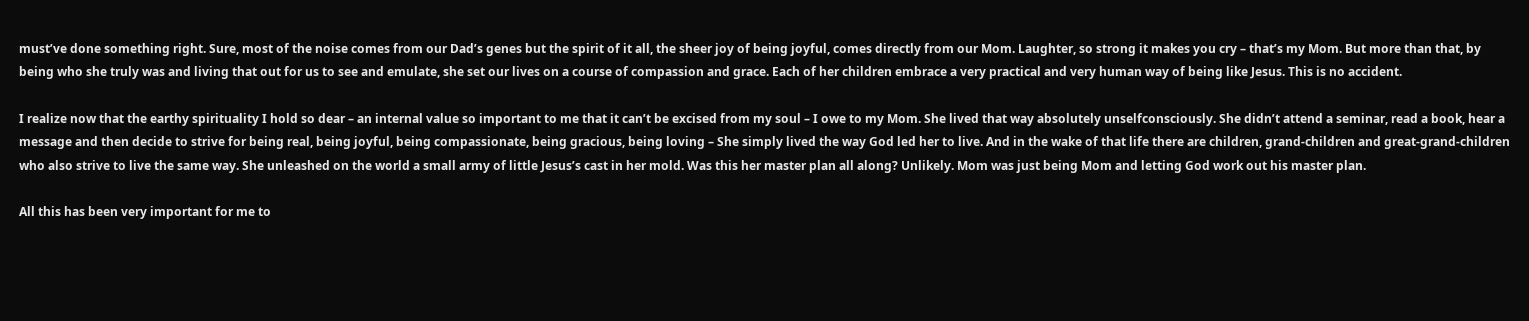must’ve done something right. Sure, most of the noise comes from our Dad’s genes but the spirit of it all, the sheer joy of being joyful, comes directly from our Mom. Laughter, so strong it makes you cry – that’s my Mom. But more than that, by being who she truly was and living that out for us to see and emulate, she set our lives on a course of compassion and grace. Each of her children embrace a very practical and very human way of being like Jesus. This is no accident.

I realize now that the earthy spirituality I hold so dear – an internal value so important to me that it can’t be excised from my soul – I owe to my Mom. She lived that way absolutely unselfconsciously. She didn’t attend a seminar, read a book, hear a message and then decide to strive for being real, being joyful, being compassionate, being gracious, being loving – She simply lived the way God led her to live. And in the wake of that life there are children, grand-children and great-grand-children who also strive to live the same way. She unleashed on the world a small army of little Jesus’s cast in her mold. Was this her master plan all along? Unlikely. Mom was just being Mom and letting God work out his master plan.

All this has been very important for me to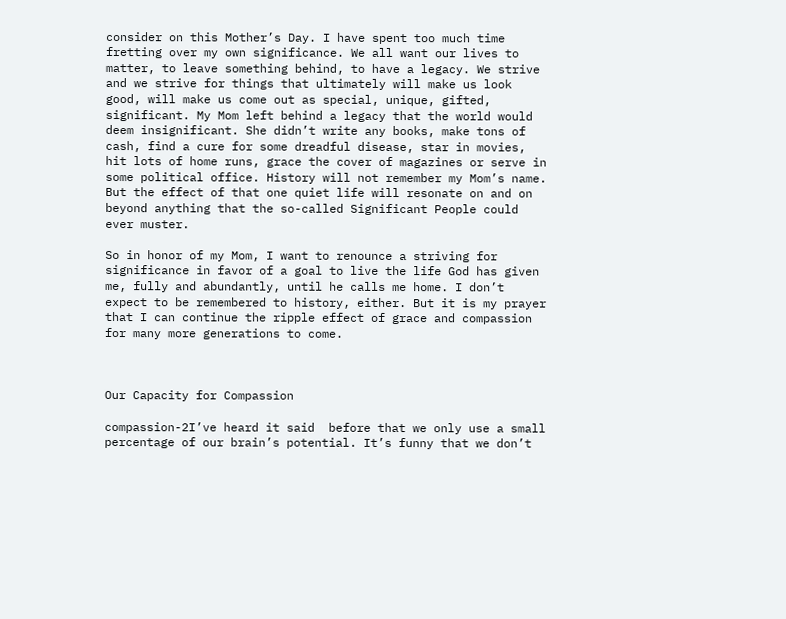consider on this Mother’s Day. I have spent too much time fretting over my own significance. We all want our lives to matter, to leave something behind, to have a legacy. We strive and we strive for things that ultimately will make us look good, will make us come out as special, unique, gifted, significant. My Mom left behind a legacy that the world would deem insignificant. She didn’t write any books, make tons of cash, find a cure for some dreadful disease, star in movies, hit lots of home runs, grace the cover of magazines or serve in some political office. History will not remember my Mom’s name. But the effect of that one quiet life will resonate on and on beyond anything that the so-called Significant People could ever muster.

So in honor of my Mom, I want to renounce a striving for significance in favor of a goal to live the life God has given me, fully and abundantly, until he calls me home. I don’t expect to be remembered to history, either. But it is my prayer that I can continue the ripple effect of grace and compassion for many more generations to come.



Our Capacity for Compassion

compassion-2I’ve heard it said  before that we only use a small percentage of our brain’s potential. It’s funny that we don’t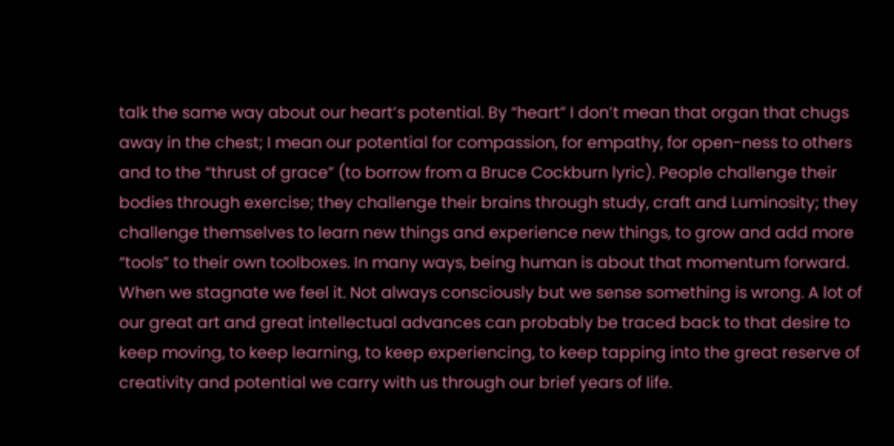talk the same way about our heart’s potential. By “heart” I don’t mean that organ that chugs away in the chest; I mean our potential for compassion, for empathy, for open-ness to others and to the “thrust of grace” (to borrow from a Bruce Cockburn lyric). People challenge their bodies through exercise; they challenge their brains through study, craft and Luminosity; they challenge themselves to learn new things and experience new things, to grow and add more “tools” to their own toolboxes. In many ways, being human is about that momentum forward. When we stagnate we feel it. Not always consciously but we sense something is wrong. A lot of our great art and great intellectual advances can probably be traced back to that desire to keep moving, to keep learning, to keep experiencing, to keep tapping into the great reserve of creativity and potential we carry with us through our brief years of life.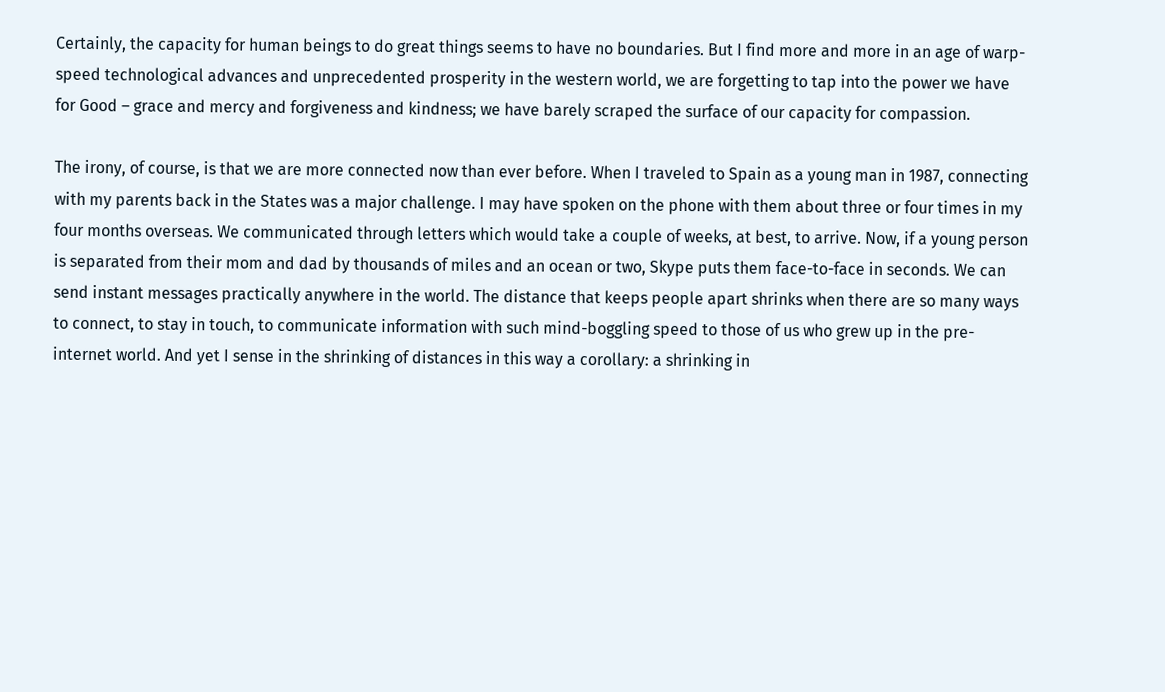Certainly, the capacity for human beings to do great things seems to have no boundaries. But I find more and more in an age of warp-speed technological advances and unprecedented prosperity in the western world, we are forgetting to tap into the power we have for Good – grace and mercy and forgiveness and kindness; we have barely scraped the surface of our capacity for compassion.

The irony, of course, is that we are more connected now than ever before. When I traveled to Spain as a young man in 1987, connecting with my parents back in the States was a major challenge. I may have spoken on the phone with them about three or four times in my four months overseas. We communicated through letters which would take a couple of weeks, at best, to arrive. Now, if a young person is separated from their mom and dad by thousands of miles and an ocean or two, Skype puts them face-to-face in seconds. We can send instant messages practically anywhere in the world. The distance that keeps people apart shrinks when there are so many ways to connect, to stay in touch, to communicate information with such mind-boggling speed to those of us who grew up in the pre-internet world. And yet I sense in the shrinking of distances in this way a corollary: a shrinking in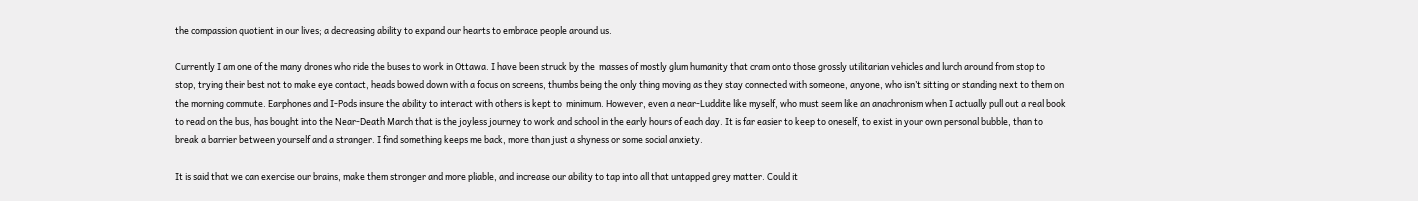the compassion quotient in our lives; a decreasing ability to expand our hearts to embrace people around us.

Currently I am one of the many drones who ride the buses to work in Ottawa. I have been struck by the  masses of mostly glum humanity that cram onto those grossly utilitarian vehicles and lurch around from stop to stop, trying their best not to make eye contact, heads bowed down with a focus on screens, thumbs being the only thing moving as they stay connected with someone, anyone, who isn’t sitting or standing next to them on the morning commute. Earphones and I-Pods insure the ability to interact with others is kept to  minimum. However, even a near-Luddite like myself, who must seem like an anachronism when I actually pull out a real book to read on the bus, has bought into the Near-Death March that is the joyless journey to work and school in the early hours of each day. It is far easier to keep to oneself, to exist in your own personal bubble, than to break a barrier between yourself and a stranger. I find something keeps me back, more than just a shyness or some social anxiety.

It is said that we can exercise our brains, make them stronger and more pliable, and increase our ability to tap into all that untapped grey matter. Could it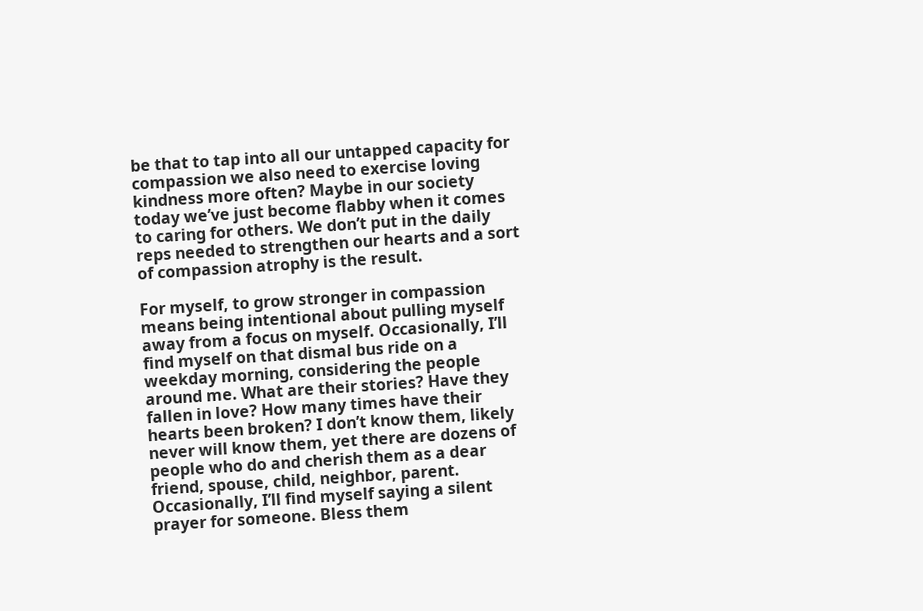be that to tap into all our untapped capacity for compassion we also need to exercise loving kindness more often? Maybe in our society today we’ve just become flabby when it comes to caring for others. We don’t put in the daily reps needed to strengthen our hearts and a sort of compassion atrophy is the result.

For myself, to grow stronger in compassion means being intentional about pulling myself away from a focus on myself. Occasionally, I’ll find myself on that dismal bus ride on a weekday morning, considering the people around me. What are their stories? Have they fallen in love? How many times have their hearts been broken? I don’t know them, likely never will know them, yet there are dozens of people who do and cherish them as a dear friend, spouse, child, neighbor, parent. Occasionally, I’ll find myself saying a silent prayer for someone. Bless them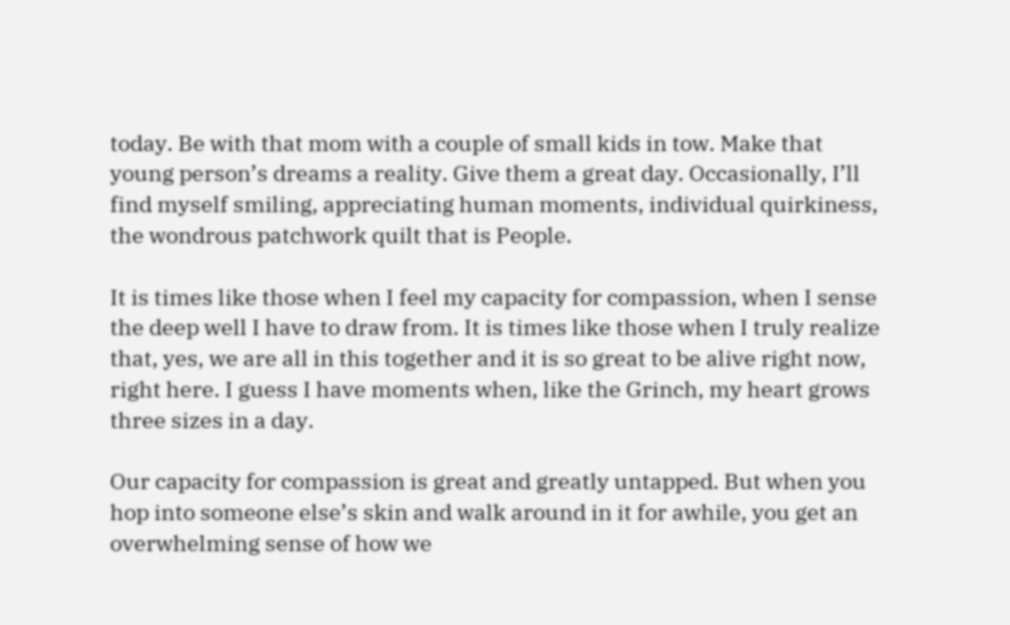today. Be with that mom with a couple of small kids in tow. Make that young person’s dreams a reality. Give them a great day. Occasionally, I’ll find myself smiling, appreciating human moments, individual quirkiness, the wondrous patchwork quilt that is People.

It is times like those when I feel my capacity for compassion, when I sense the deep well I have to draw from. It is times like those when I truly realize that, yes, we are all in this together and it is so great to be alive right now, right here. I guess I have moments when, like the Grinch, my heart grows three sizes in a day.

Our capacity for compassion is great and greatly untapped. But when you hop into someone else’s skin and walk around in it for awhile, you get an overwhelming sense of how we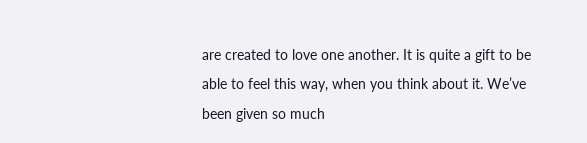are created to love one another. It is quite a gift to be able to feel this way, when you think about it. We’ve been given so much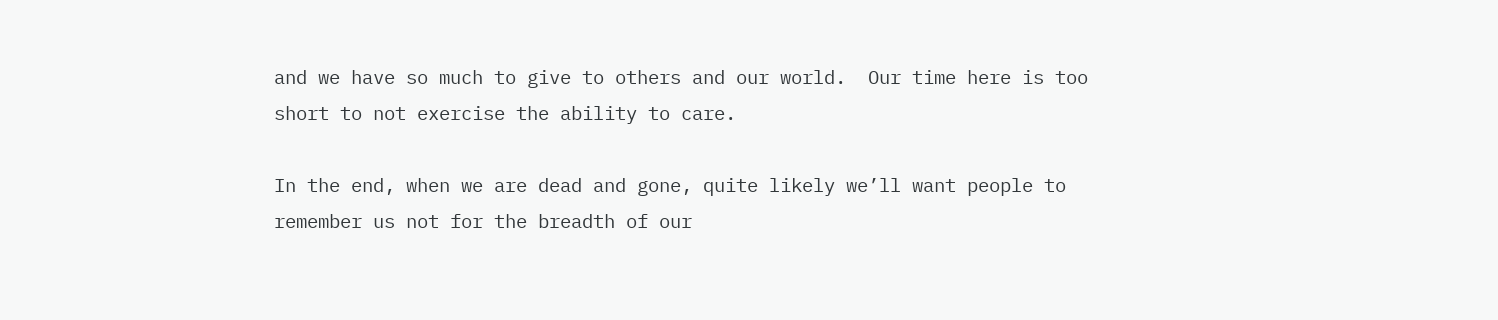and we have so much to give to others and our world.  Our time here is too short to not exercise the ability to care.

In the end, when we are dead and gone, quite likely we’ll want people to remember us not for the breadth of our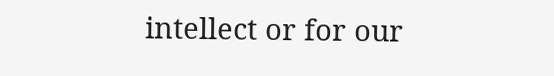intellect or for our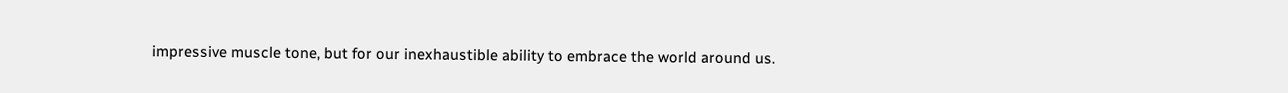impressive muscle tone, but for our inexhaustible ability to embrace the world around us.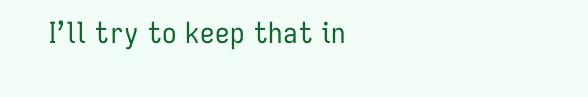I’ll try to keep that in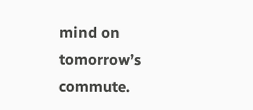mind on tomorrow’s commute.